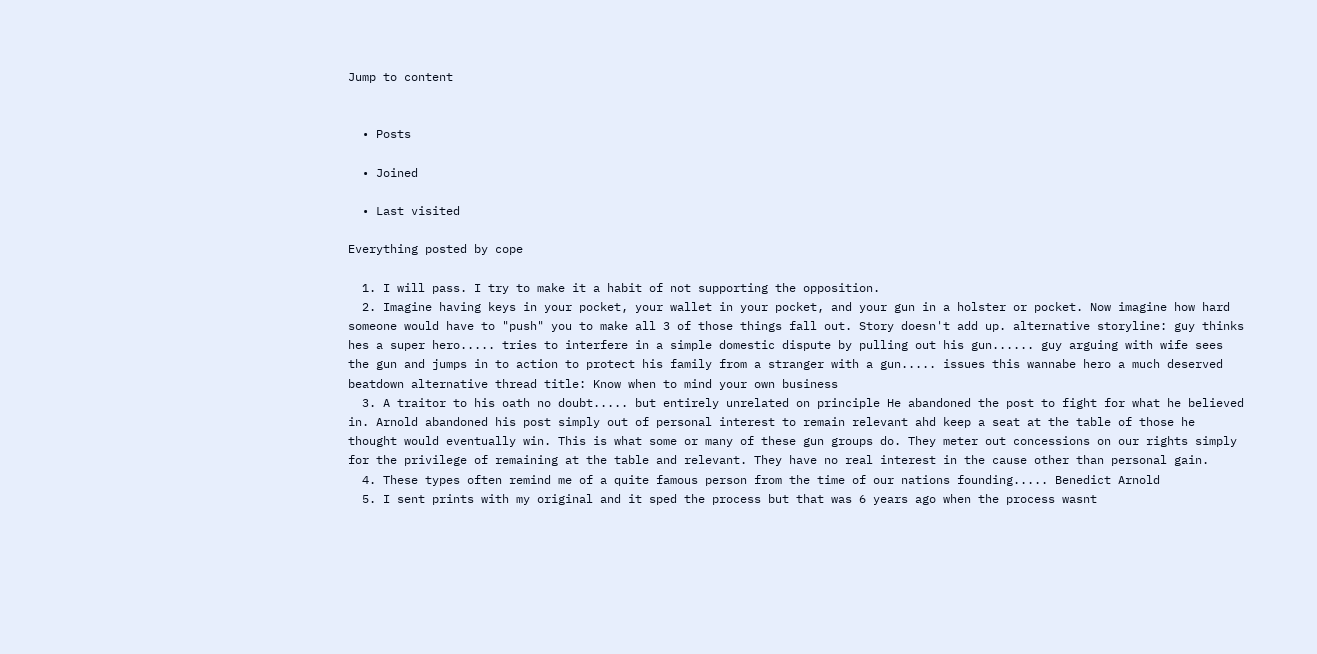Jump to content


  • Posts

  • Joined

  • Last visited

Everything posted by cope

  1. I will pass. I try to make it a habit of not supporting the opposition.
  2. Imagine having keys in your pocket, your wallet in your pocket, and your gun in a holster or pocket. Now imagine how hard someone would have to "push" you to make all 3 of those things fall out. Story doesn't add up. alternative storyline: guy thinks hes a super hero..... tries to interfere in a simple domestic dispute by pulling out his gun...... guy arguing with wife sees the gun and jumps in to action to protect his family from a stranger with a gun..... issues this wannabe hero a much deserved beatdown alternative thread title: Know when to mind your own business
  3. A traitor to his oath no doubt..... but entirely unrelated on principle He abandoned the post to fight for what he believed in. Arnold abandoned his post simply out of personal interest to remain relevant ahd keep a seat at the table of those he thought would eventually win. This is what some or many of these gun groups do. They meter out concessions on our rights simply for the privilege of remaining at the table and relevant. They have no real interest in the cause other than personal gain.
  4. These types often remind me of a quite famous person from the time of our nations founding..... Benedict Arnold
  5. I sent prints with my original and it sped the process but that was 6 years ago when the process wasnt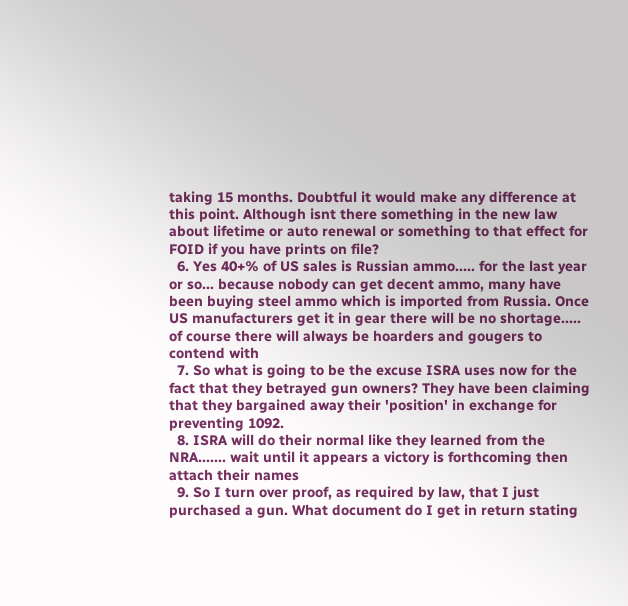taking 15 months. Doubtful it would make any difference at this point. Although isnt there something in the new law about lifetime or auto renewal or something to that effect for FOID if you have prints on file?
  6. Yes 40+% of US sales is Russian ammo..... for the last year or so... because nobody can get decent ammo, many have been buying steel ammo which is imported from Russia. Once US manufacturers get it in gear there will be no shortage..... of course there will always be hoarders and gougers to contend with
  7. So what is going to be the excuse ISRA uses now for the fact that they betrayed gun owners? They have been claiming that they bargained away their 'position' in exchange for preventing 1092.
  8. ISRA will do their normal like they learned from the NRA....... wait until it appears a victory is forthcoming then attach their names
  9. So I turn over proof, as required by law, that I just purchased a gun. What document do I get in return stating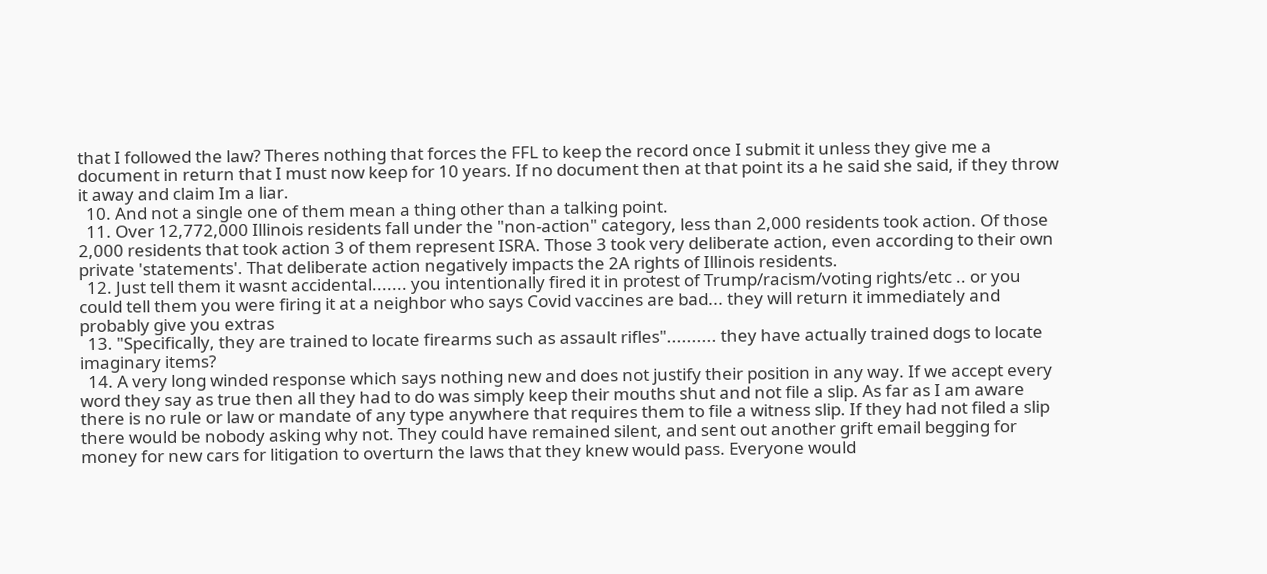that I followed the law? Theres nothing that forces the FFL to keep the record once I submit it unless they give me a document in return that I must now keep for 10 years. If no document then at that point its a he said she said, if they throw it away and claim Im a liar.
  10. And not a single one of them mean a thing other than a talking point.
  11. Over 12,772,000 Illinois residents fall under the "non-action" category, less than 2,000 residents took action. Of those 2,000 residents that took action 3 of them represent ISRA. Those 3 took very deliberate action, even according to their own private 'statements'. That deliberate action negatively impacts the 2A rights of Illinois residents.
  12. Just tell them it wasnt accidental....... you intentionally fired it in protest of Trump/racism/voting rights/etc .. or you could tell them you were firing it at a neighbor who says Covid vaccines are bad... they will return it immediately and probably give you extras
  13. "Specifically, they are trained to locate firearms such as assault rifles".......... they have actually trained dogs to locate imaginary items?
  14. A very long winded response which says nothing new and does not justify their position in any way. If we accept every word they say as true then all they had to do was simply keep their mouths shut and not file a slip. As far as I am aware there is no rule or law or mandate of any type anywhere that requires them to file a witness slip. If they had not filed a slip there would be nobody asking why not. They could have remained silent, and sent out another grift email begging for money for new cars for litigation to overturn the laws that they knew would pass. Everyone would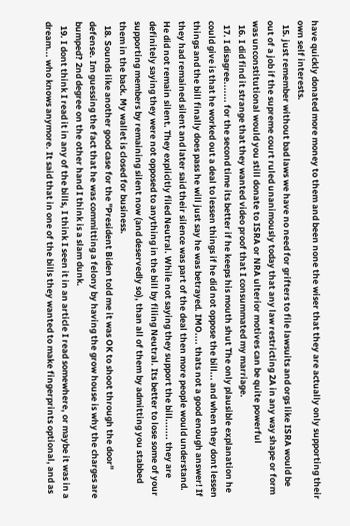have quickly donated more money to them and been none the wiser that they are actually only supporting their own self interests.
  15. just remember without bad laws we have no need for grifters to file lawsuits and orgs like ISRA would be out of a job if the supreme court ruled unanimously today that any law restricting 2A in any way shape or form was unconstitutional would you still donate to ISRA or NRA ulterior motives can be quite powerful
  16. I did find it strange that they wanted video proof that I consummated my marriage.
  17. I disagree....... for the second time its better if he keeps his mouth shut The only plausible explanation he could give is that he worked out a deal to lessen things if he did not oppose the bill... and when they dont lessen things and the bill finally does pass he will just say he was betrayed. IMO.... thats not a good enough answer! If they had remained silent and later said their silence was part of the deal then more people would understand. He did not remain silent. They explicitly filed Neutral. While not saying they support the bill....... they are definitely saying they were not opposed to anything in the bill by filing Neutral. Its better to lose some of your supporting members by remaining silent now (and deservedly so), than all of them by admitting you stabbed them in the back. My wallet is closed for business.
  18. Sounds like another good case for the "President Biden told me it was OK to shoot through the door" defense. Im guessing the fact that he was committing a felony by having the grow house is why the charges are bumped? 2nd degree on the other hand I think is a slam dunk.
  19. I dont think I read it in any of the bills, I think I seen it in an article I read somewhere, or maybe it was in a dream... who knows anymore. It said that in one of the bills they wanted to make fingerprints optional, and as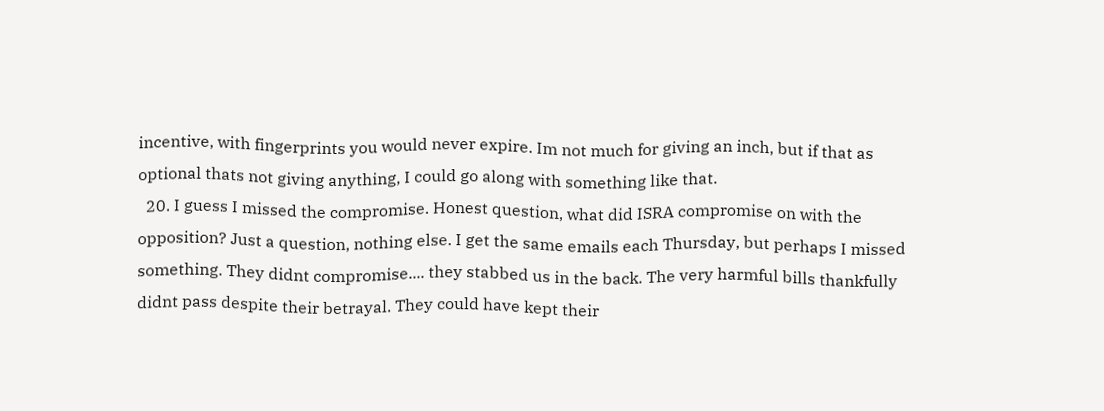incentive, with fingerprints you would never expire. Im not much for giving an inch, but if that as optional thats not giving anything, I could go along with something like that.
  20. I guess I missed the compromise. Honest question, what did ISRA compromise on with the opposition? Just a question, nothing else. I get the same emails each Thursday, but perhaps I missed something. They didnt compromise.... they stabbed us in the back. The very harmful bills thankfully didnt pass despite their betrayal. They could have kept their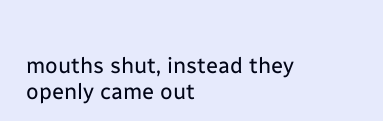mouths shut, instead they openly came out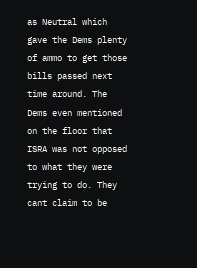as Neutral which gave the Dems plenty of ammo to get those bills passed next time around. The Dems even mentioned on the floor that ISRA was not opposed to what they were trying to do. They cant claim to be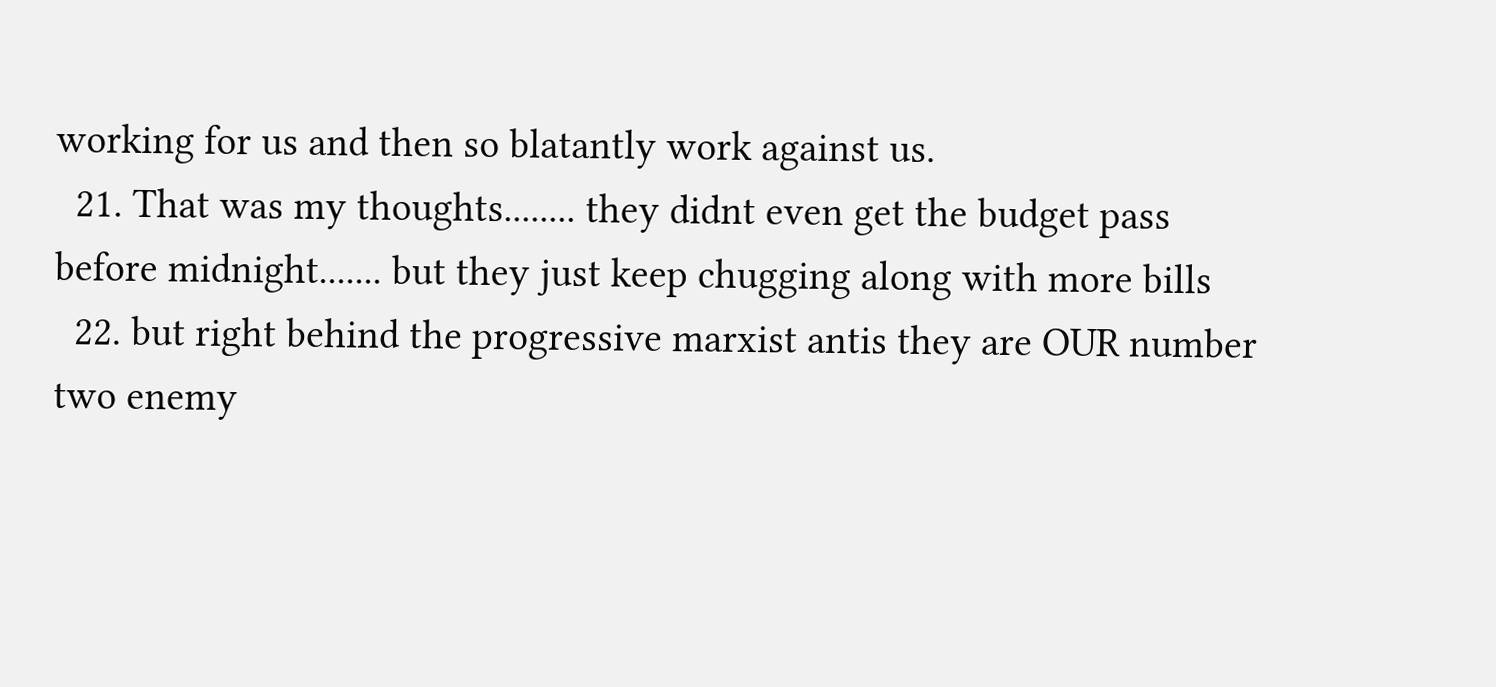working for us and then so blatantly work against us.
  21. That was my thoughts........ they didnt even get the budget pass before midnight....... but they just keep chugging along with more bills
  22. but right behind the progressive marxist antis they are OUR number two enemy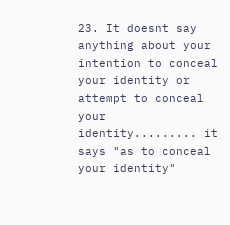23. It doesnt say anything about your intention to conceal your identity or attempt to conceal your identity......... it says "as to conceal your identity"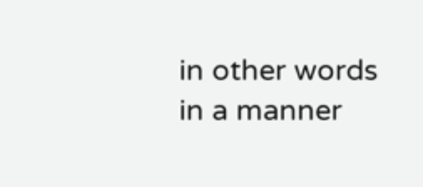in other words in a manner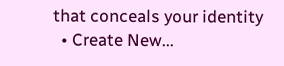that conceals your identity
  • Create New...